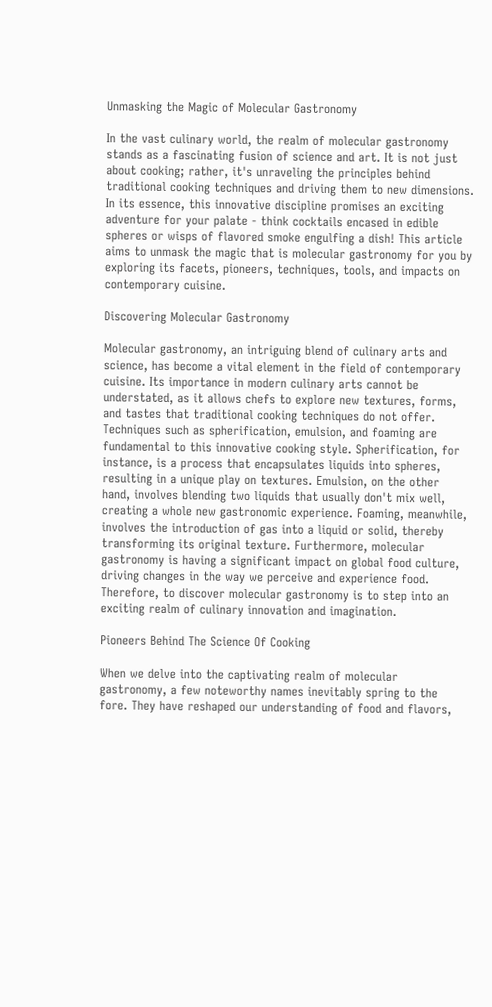Unmasking the Magic of Molecular Gastronomy

In the vast culinary world, the realm of molecular gastronomy stands as a fascinating fusion of science and art. It is not just about cooking; rather, it's unraveling the principles behind traditional cooking techniques and driving them to new dimensions. In its essence, this innovative discipline promises an exciting adventure for your palate - think cocktails encased in edible spheres or wisps of flavored smoke engulfing a dish! This article aims to unmask the magic that is molecular gastronomy for you by exploring its facets, pioneers, techniques, tools, and impacts on contemporary cuisine.

Discovering Molecular Gastronomy

Molecular gastronomy, an intriguing blend of culinary arts and science, has become a vital element in the field of contemporary cuisine. Its importance in modern culinary arts cannot be understated, as it allows chefs to explore new textures, forms, and tastes that traditional cooking techniques do not offer. Techniques such as spherification, emulsion, and foaming are fundamental to this innovative cooking style. Spherification, for instance, is a process that encapsulates liquids into spheres, resulting in a unique play on textures. Emulsion, on the other hand, involves blending two liquids that usually don't mix well, creating a whole new gastronomic experience. Foaming, meanwhile, involves the introduction of gas into a liquid or solid, thereby transforming its original texture. Furthermore, molecular gastronomy is having a significant impact on global food culture, driving changes in the way we perceive and experience food. Therefore, to discover molecular gastronomy is to step into an exciting realm of culinary innovation and imagination.

Pioneers Behind The Science Of Cooking

When we delve into the captivating realm of molecular gastronomy, a few noteworthy names inevitably spring to the fore. They have reshaped our understanding of food and flavors,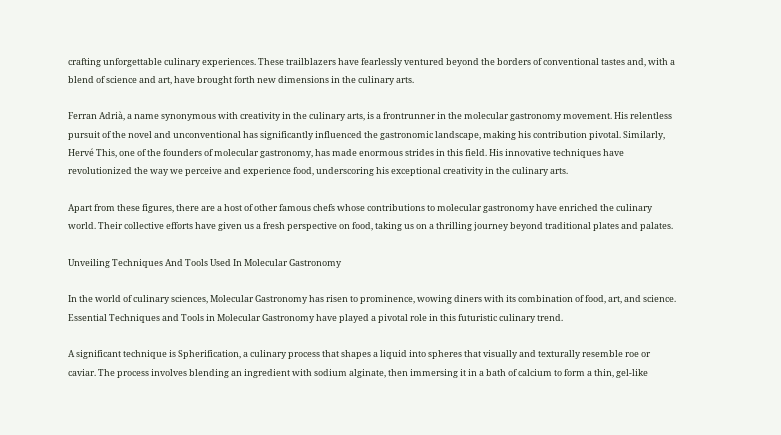crafting unforgettable culinary experiences. These trailblazers have fearlessly ventured beyond the borders of conventional tastes and, with a blend of science and art, have brought forth new dimensions in the culinary arts.

Ferran Adrià, a name synonymous with creativity in the culinary arts, is a frontrunner in the molecular gastronomy movement. His relentless pursuit of the novel and unconventional has significantly influenced the gastronomic landscape, making his contribution pivotal. Similarly, Hervé This, one of the founders of molecular gastronomy, has made enormous strides in this field. His innovative techniques have revolutionized the way we perceive and experience food, underscoring his exceptional creativity in the culinary arts.

Apart from these figures, there are a host of other famous chefs whose contributions to molecular gastronomy have enriched the culinary world. Their collective efforts have given us a fresh perspective on food, taking us on a thrilling journey beyond traditional plates and palates.

Unveiling Techniques And Tools Used In Molecular Gastronomy

In the world of culinary sciences, Molecular Gastronomy has risen to prominence, wowing diners with its combination of food, art, and science. Essential Techniques and Tools in Molecular Gastronomy have played a pivotal role in this futuristic culinary trend.

A significant technique is Spherification, a culinary process that shapes a liquid into spheres that visually and texturally resemble roe or caviar. The process involves blending an ingredient with sodium alginate, then immersing it in a bath of calcium to form a thin, gel-like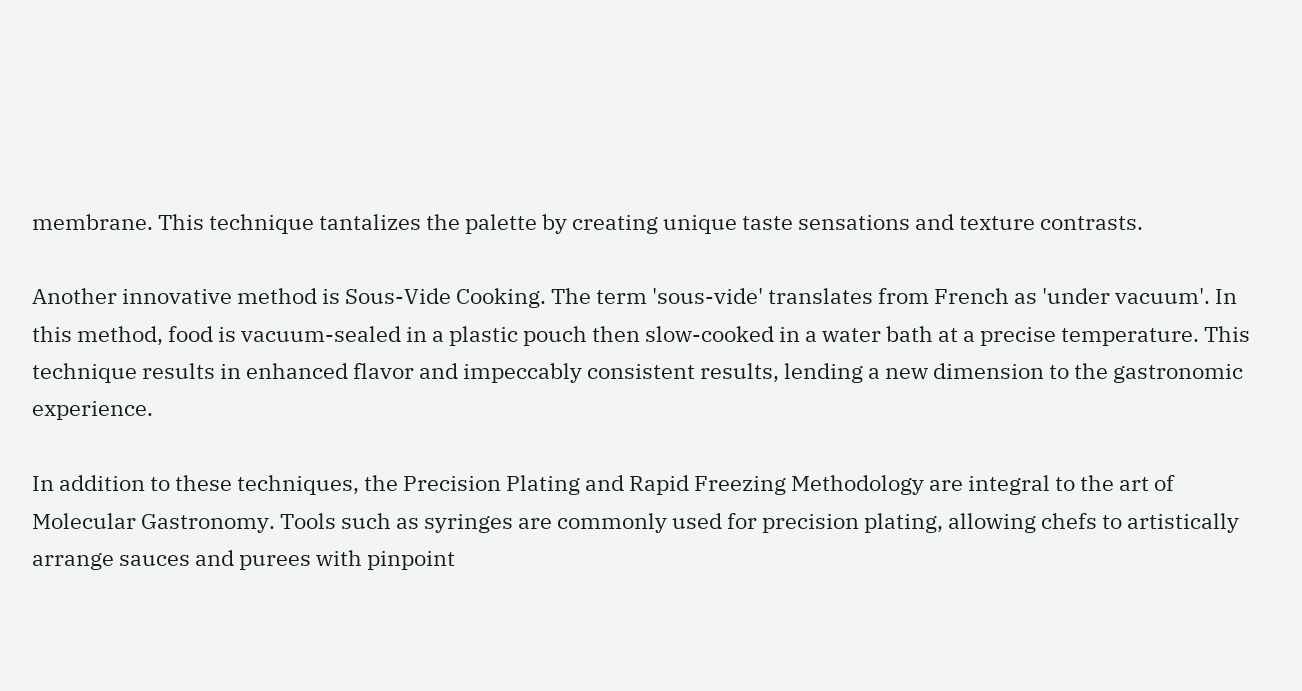membrane. This technique tantalizes the palette by creating unique taste sensations and texture contrasts.

Another innovative method is Sous-Vide Cooking. The term 'sous-vide' translates from French as 'under vacuum'. In this method, food is vacuum-sealed in a plastic pouch then slow-cooked in a water bath at a precise temperature. This technique results in enhanced flavor and impeccably consistent results, lending a new dimension to the gastronomic experience.

In addition to these techniques, the Precision Plating and Rapid Freezing Methodology are integral to the art of Molecular Gastronomy. Tools such as syringes are commonly used for precision plating, allowing chefs to artistically arrange sauces and purees with pinpoint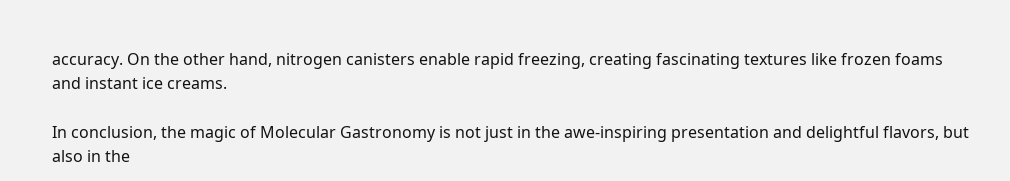accuracy. On the other hand, nitrogen canisters enable rapid freezing, creating fascinating textures like frozen foams and instant ice creams.

In conclusion, the magic of Molecular Gastronomy is not just in the awe-inspiring presentation and delightful flavors, but also in the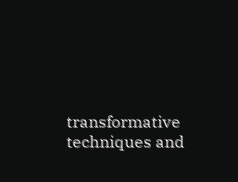transformative techniques and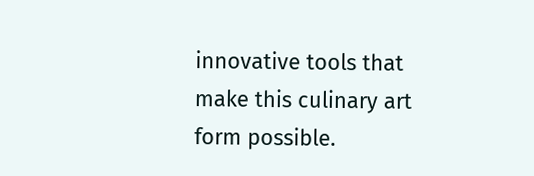innovative tools that make this culinary art form possible.